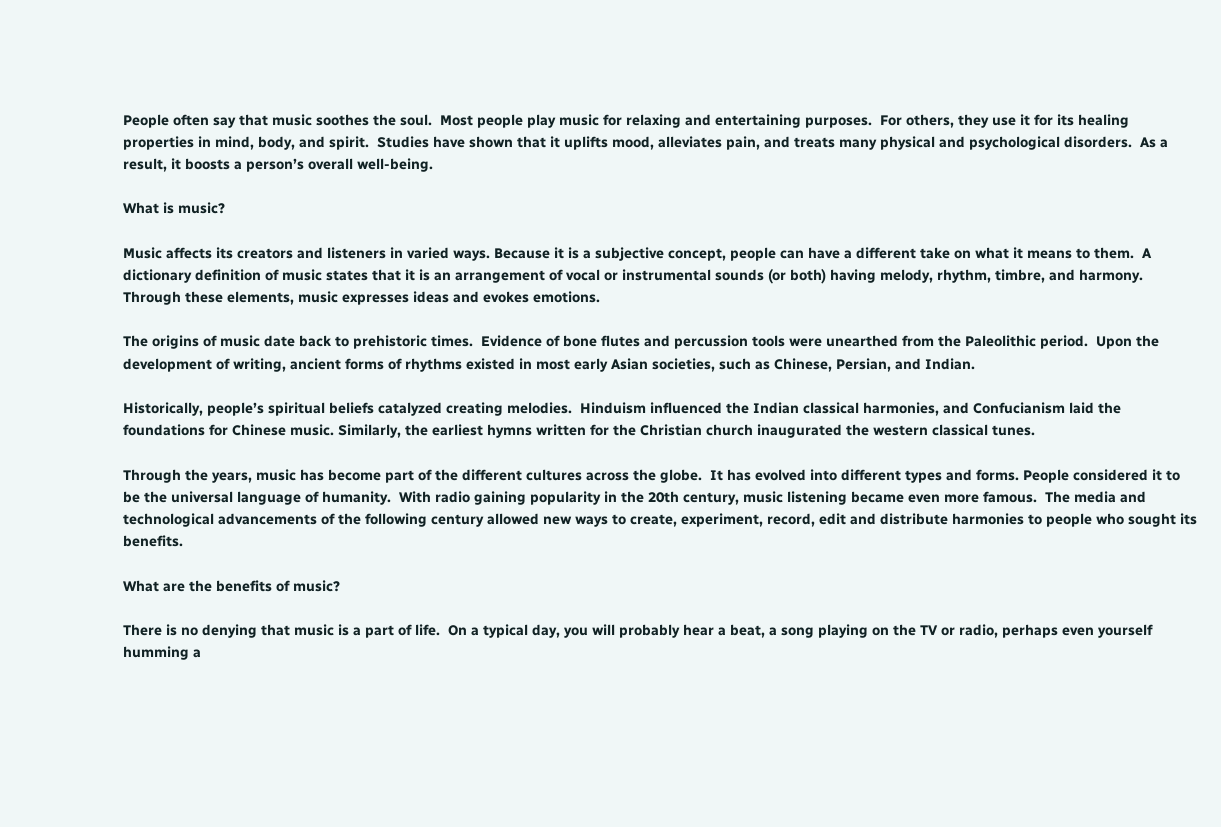People often say that music soothes the soul.  Most people play music for relaxing and entertaining purposes.  For others, they use it for its healing properties in mind, body, and spirit.  Studies have shown that it uplifts mood, alleviates pain, and treats many physical and psychological disorders.  As a result, it boosts a person’s overall well-being.

What is music?

Music affects its creators and listeners in varied ways. Because it is a subjective concept, people can have a different take on what it means to them.  A dictionary definition of music states that it is an arrangement of vocal or instrumental sounds (or both) having melody, rhythm, timbre, and harmony. Through these elements, music expresses ideas and evokes emotions.

The origins of music date back to prehistoric times.  Evidence of bone flutes and percussion tools were unearthed from the Paleolithic period.  Upon the development of writing, ancient forms of rhythms existed in most early Asian societies, such as Chinese, Persian, and Indian.

Historically, people’s spiritual beliefs catalyzed creating melodies.  Hinduism influenced the Indian classical harmonies, and Confucianism laid the foundations for Chinese music. Similarly, the earliest hymns written for the Christian church inaugurated the western classical tunes.

Through the years, music has become part of the different cultures across the globe.  It has evolved into different types and forms. People considered it to be the universal language of humanity.  With radio gaining popularity in the 20th century, music listening became even more famous.  The media and technological advancements of the following century allowed new ways to create, experiment, record, edit and distribute harmonies to people who sought its benefits.

What are the benefits of music?

There is no denying that music is a part of life.  On a typical day, you will probably hear a beat, a song playing on the TV or radio, perhaps even yourself humming a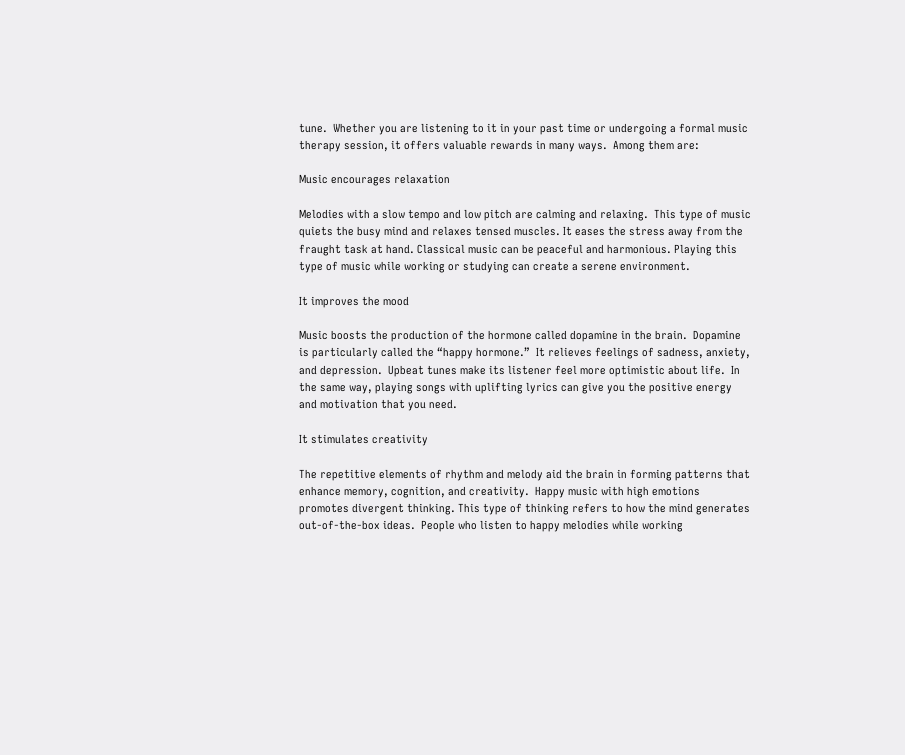tune.  Whether you are listening to it in your past time or undergoing a formal music therapy session, it offers valuable rewards in many ways.  Among them are:

Music encourages relaxation

Melodies with a slow tempo and low pitch are calming and relaxing.  This type of music quiets the busy mind and relaxes tensed muscles. It eases the stress away from the fraught task at hand. Classical music can be peaceful and harmonious. Playing this type of music while working or studying can create a serene environment.

It improves the mood

Music boosts the production of the hormone called dopamine in the brain.  Dopamine is particularly called the “happy hormone.”  It relieves feelings of sadness, anxiety, and depression.  Upbeat tunes make its listener feel more optimistic about life.  In the same way, playing songs with uplifting lyrics can give you the positive energy and motivation that you need.

It stimulates creativity

The repetitive elements of rhythm and melody aid the brain in forming patterns that enhance memory, cognition, and creativity.  Happy music with high emotions promotes divergent thinking. This type of thinking refers to how the mind generates out-of-the-box ideas.  People who listen to happy melodies while working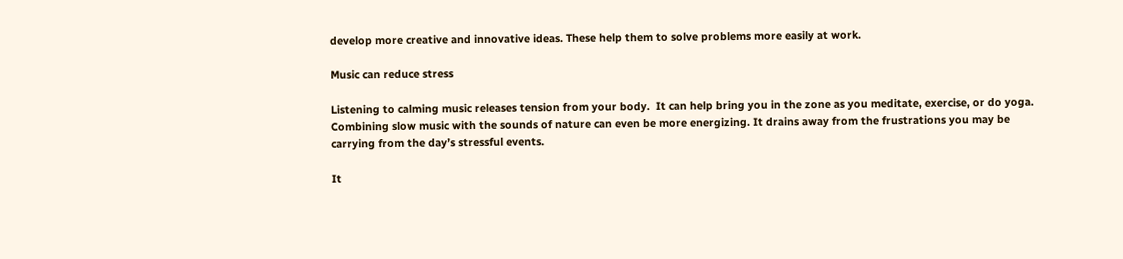develop more creative and innovative ideas. These help them to solve problems more easily at work.

Music can reduce stress

Listening to calming music releases tension from your body.  It can help bring you in the zone as you meditate, exercise, or do yoga. Combining slow music with the sounds of nature can even be more energizing. It drains away from the frustrations you may be carrying from the day’s stressful events.

It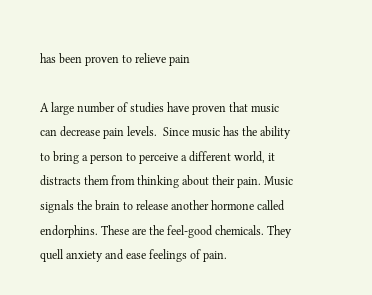has been proven to relieve pain

A large number of studies have proven that music can decrease pain levels.  Since music has the ability to bring a person to perceive a different world, it distracts them from thinking about their pain. Music signals the brain to release another hormone called endorphins. These are the feel-good chemicals. They quell anxiety and ease feelings of pain.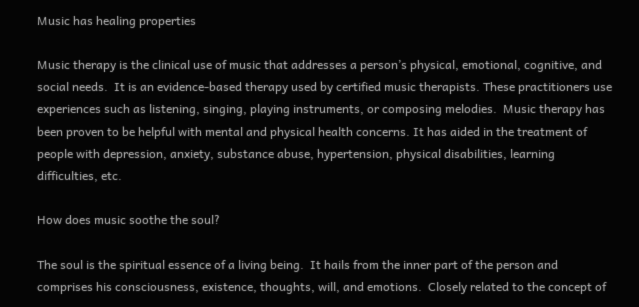Music has healing properties

Music therapy is the clinical use of music that addresses a person’s physical, emotional, cognitive, and social needs.  It is an evidence-based therapy used by certified music therapists. These practitioners use experiences such as listening, singing, playing instruments, or composing melodies.  Music therapy has been proven to be helpful with mental and physical health concerns. It has aided in the treatment of people with depression, anxiety, substance abuse, hypertension, physical disabilities, learning difficulties, etc.

How does music soothe the soul?

The soul is the spiritual essence of a living being.  It hails from the inner part of the person and comprises his consciousness, existence, thoughts, will, and emotions.  Closely related to the concept of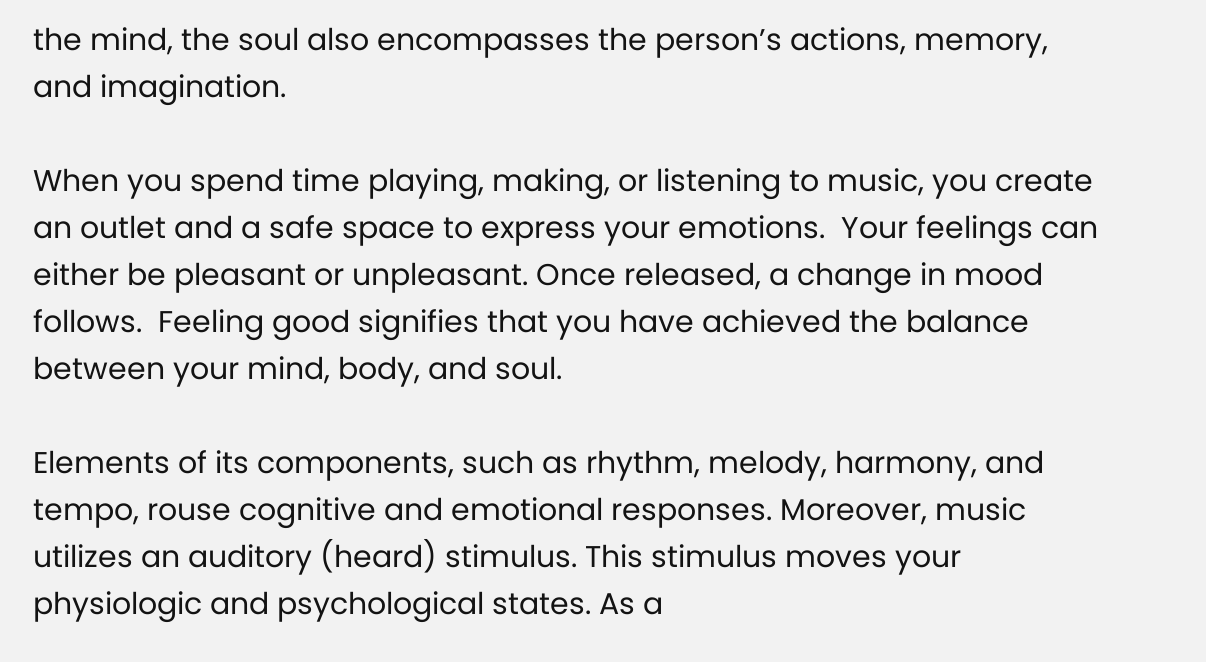the mind, the soul also encompasses the person’s actions, memory, and imagination.

When you spend time playing, making, or listening to music, you create an outlet and a safe space to express your emotions.  Your feelings can either be pleasant or unpleasant. Once released, a change in mood follows.  Feeling good signifies that you have achieved the balance between your mind, body, and soul.

Elements of its components, such as rhythm, melody, harmony, and tempo, rouse cognitive and emotional responses. Moreover, music utilizes an auditory (heard) stimulus. This stimulus moves your physiologic and psychological states. As a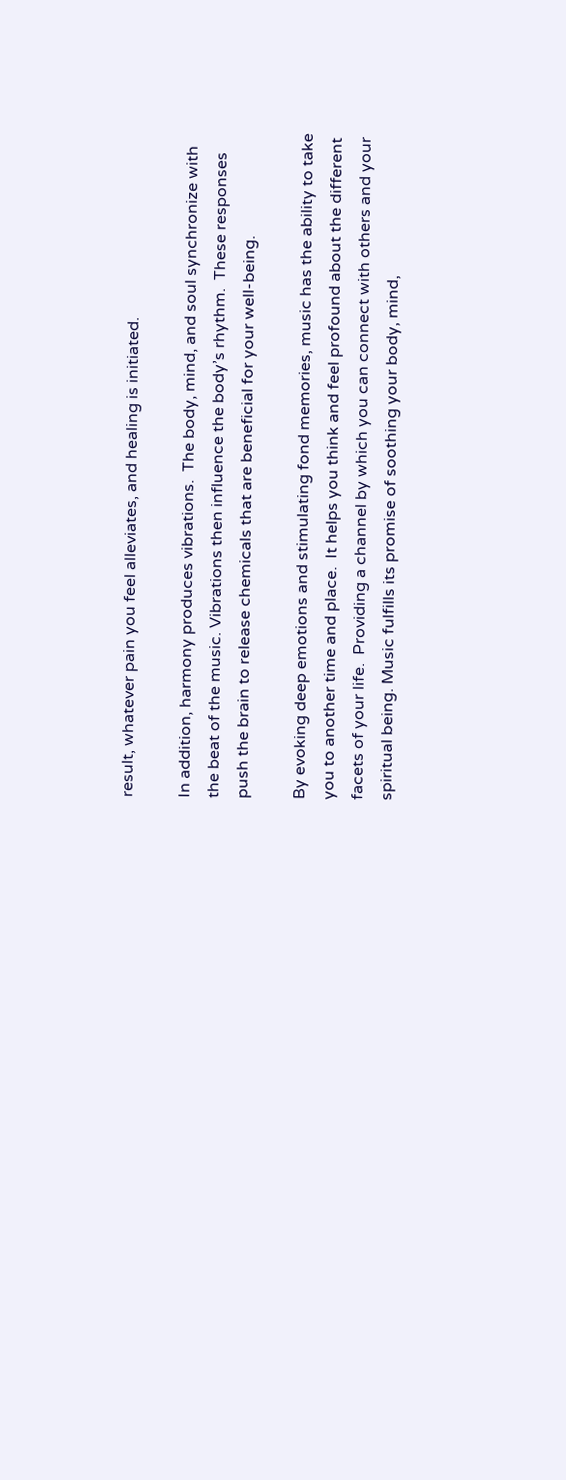result, whatever pain you feel alleviates, and healing is initiated.

In addition, harmony produces vibrations.  The body, mind, and soul synchronize with the beat of the music. Vibrations then influence the body’s rhythm.  These responses push the brain to release chemicals that are beneficial for your well-being.

By evoking deep emotions and stimulating fond memories, music has the ability to take you to another time and place.  It helps you think and feel profound about the different facets of your life.  Providing a channel by which you can connect with others and your spiritual being. Music fulfills its promise of soothing your body, mind,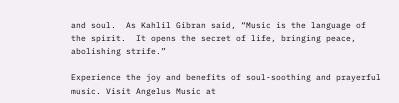and soul.  As Kahlil Gibran said, “Music is the language of the spirit.  It opens the secret of life, bringing peace, abolishing strife.”

Experience the joy and benefits of soul-soothing and prayerful music. Visit Angelus Music at